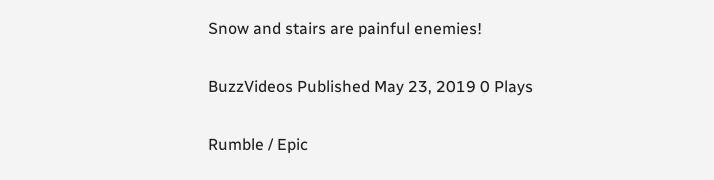Snow and stairs are painful enemies!

BuzzVideos Published May 23, 2019 0 Plays

Rumble / Epic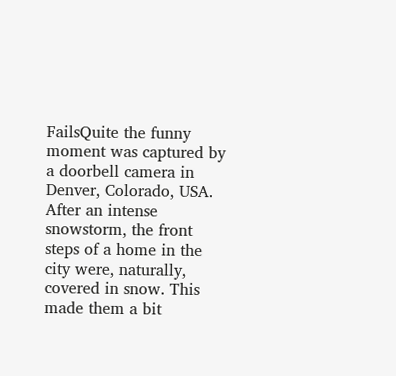FailsQuite the funny moment was captured by a doorbell camera in Denver, Colorado, USA. After an intense snowstorm, the front steps of a home in the city were, naturally, covered in snow. This made them a bit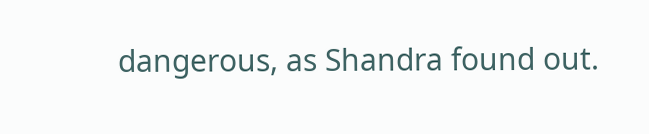dangerous, as Shandra found out.